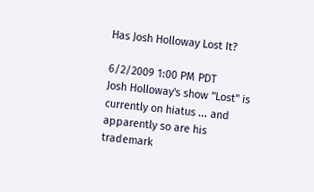Has Josh Holloway Lost It?

6/2/2009 1:00 PM PDT
Josh Holloway's show "Lost" is currently on hiatus ... and apparently so are his trademark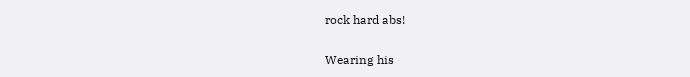rock hard abs!

Wearing his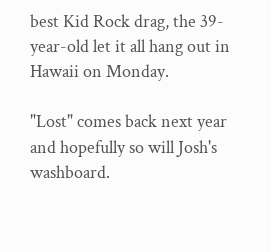best Kid Rock drag, the 39-year-old let it all hang out in Hawaii on Monday.

"Lost" comes back next year and hopefully so will Josh's washboard.